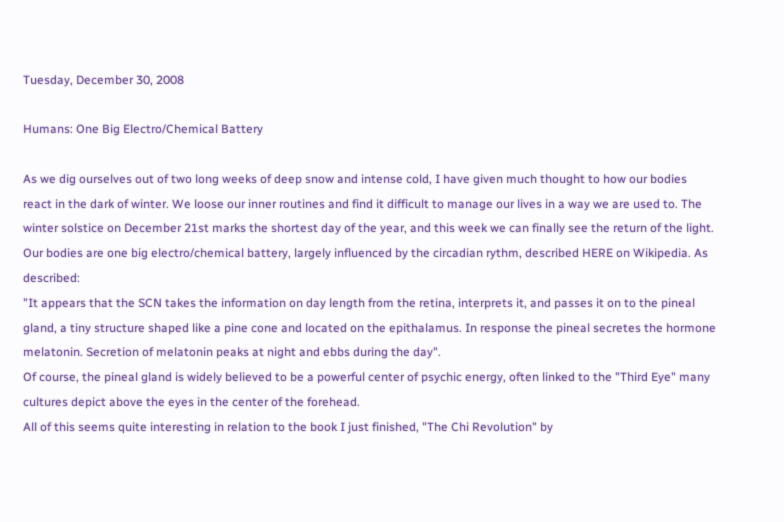Tuesday, December 30, 2008

Humans: One Big Electro/Chemical Battery

As we dig ourselves out of two long weeks of deep snow and intense cold, I have given much thought to how our bodies react in the dark of winter. We loose our inner routines and find it difficult to manage our lives in a way we are used to. The winter solstice on December 21st marks the shortest day of the year, and this week we can finally see the return of the light.
Our bodies are one big electro/chemical battery, largely influenced by the circadian rythm, described HERE on Wikipedia. As described:
"It appears that the SCN takes the information on day length from the retina, interprets it, and passes it on to the pineal gland, a tiny structure shaped like a pine cone and located on the epithalamus. In response the pineal secretes the hormone melatonin. Secretion of melatonin peaks at night and ebbs during the day".
Of course, the pineal gland is widely believed to be a powerful center of psychic energy, often linked to the "Third Eye" many cultures depict above the eyes in the center of the forehead.
All of this seems quite interesting in relation to the book I just finished, "The Chi Revolution" by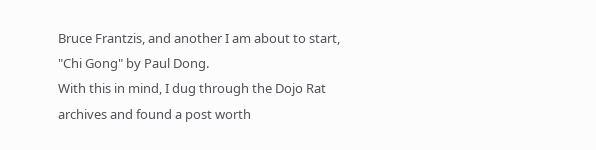Bruce Frantzis, and another I am about to start, "Chi Gong" by Paul Dong.
With this in mind, I dug through the Dojo Rat archives and found a post worth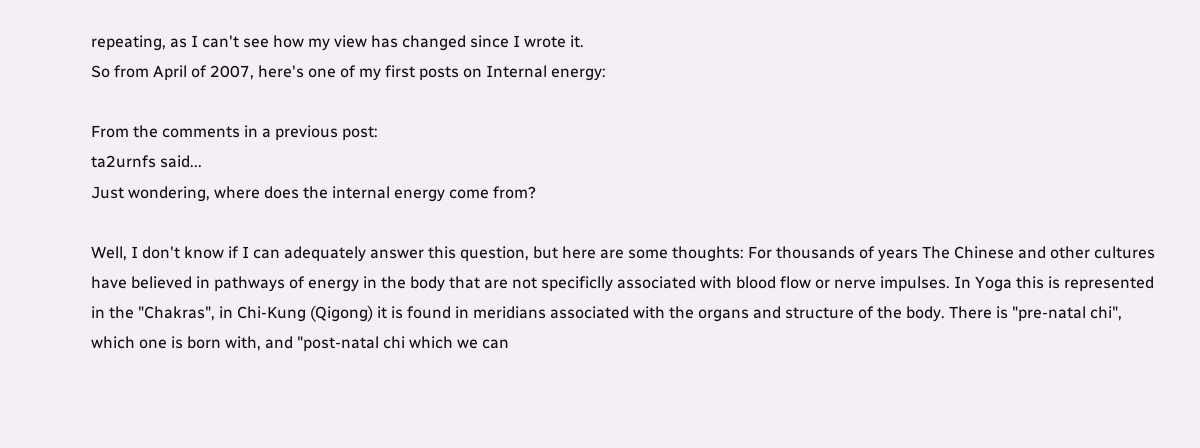repeating, as I can't see how my view has changed since I wrote it.
So from April of 2007, here's one of my first posts on Internal energy:

From the comments in a previous post:
ta2urnfs said...
Just wondering, where does the internal energy come from?

Well, I don't know if I can adequately answer this question, but here are some thoughts: For thousands of years The Chinese and other cultures have believed in pathways of energy in the body that are not specificlly associated with blood flow or nerve impulses. In Yoga this is represented in the "Chakras", in Chi-Kung (Qigong) it is found in meridians associated with the organs and structure of the body. There is "pre-natal chi", which one is born with, and "post-natal chi which we can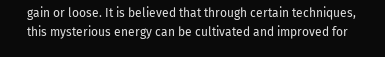gain or loose. It is believed that through certain techniques, this mysterious energy can be cultivated and improved for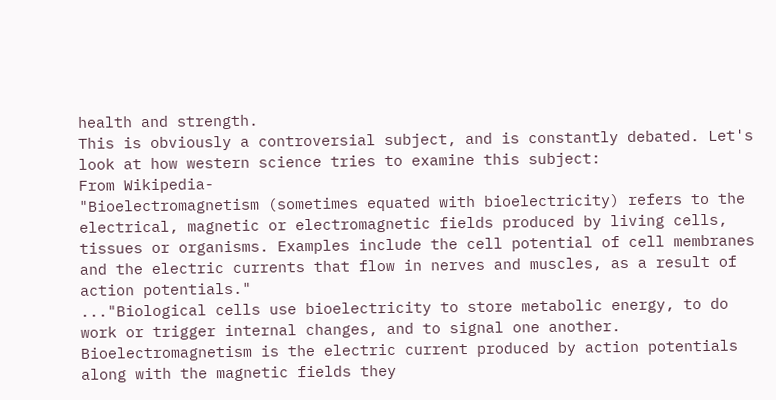health and strength.
This is obviously a controversial subject, and is constantly debated. Let's look at how western science tries to examine this subject:
From Wikipedia-
"Bioelectromagnetism (sometimes equated with bioelectricity) refers to the electrical, magnetic or electromagnetic fields produced by living cells, tissues or organisms. Examples include the cell potential of cell membranes and the electric currents that flow in nerves and muscles, as a result of action potentials."
..."Biological cells use bioelectricity to store metabolic energy, to do work or trigger internal changes, and to signal one another. Bioelectromagnetism is the electric current produced by action potentials along with the magnetic fields they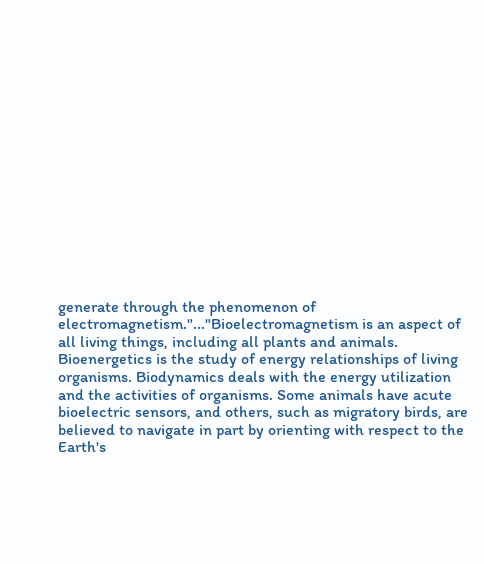generate through the phenomenon of electromagnetism."..."Bioelectromagnetism is an aspect of all living things, including all plants and animals. Bioenergetics is the study of energy relationships of living organisms. Biodynamics deals with the energy utilization and the activities of organisms. Some animals have acute bioelectric sensors, and others, such as migratory birds, are believed to navigate in part by orienting with respect to the Earth's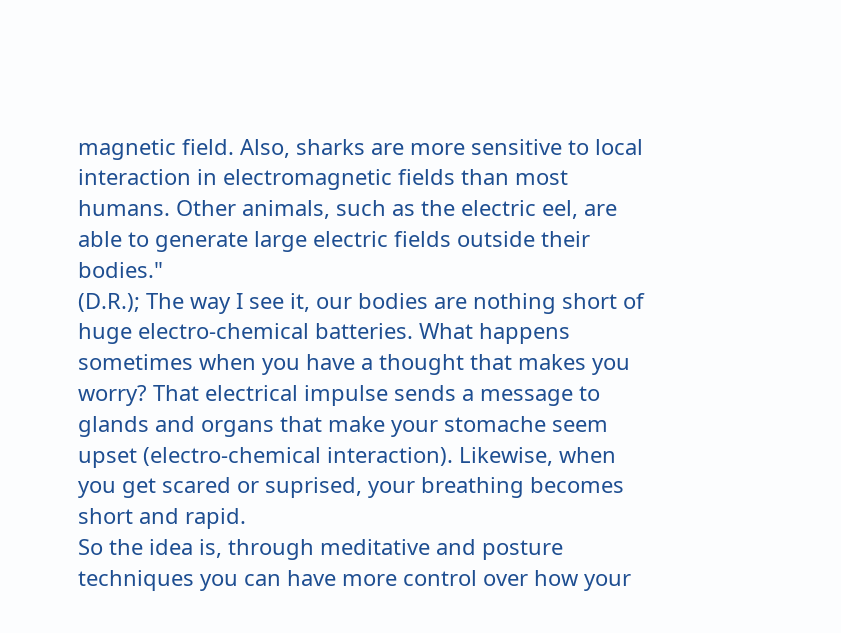magnetic field. Also, sharks are more sensitive to local interaction in electromagnetic fields than most humans. Other animals, such as the electric eel, are able to generate large electric fields outside their bodies."
(D.R.); The way I see it, our bodies are nothing short of huge electro-chemical batteries. What happens sometimes when you have a thought that makes you worry? That electrical impulse sends a message to glands and organs that make your stomache seem upset (electro-chemical interaction). Likewise, when you get scared or suprised, your breathing becomes short and rapid.
So the idea is, through meditative and posture techniques you can have more control over how your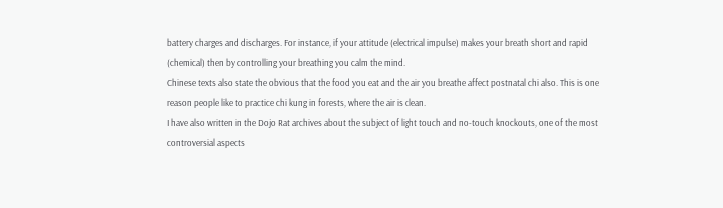battery charges and discharges. For instance, if your attitude (electrical impulse) makes your breath short and rapid (chemical) then by controlling your breathing you calm the mind.
Chinese texts also state the obvious that the food you eat and the air you breathe affect postnatal chi also. This is one reason people like to practice chi kung in forests, where the air is clean.
I have also written in the Dojo Rat archives about the subject of light touch and no-touch knockouts, one of the most controversial aspects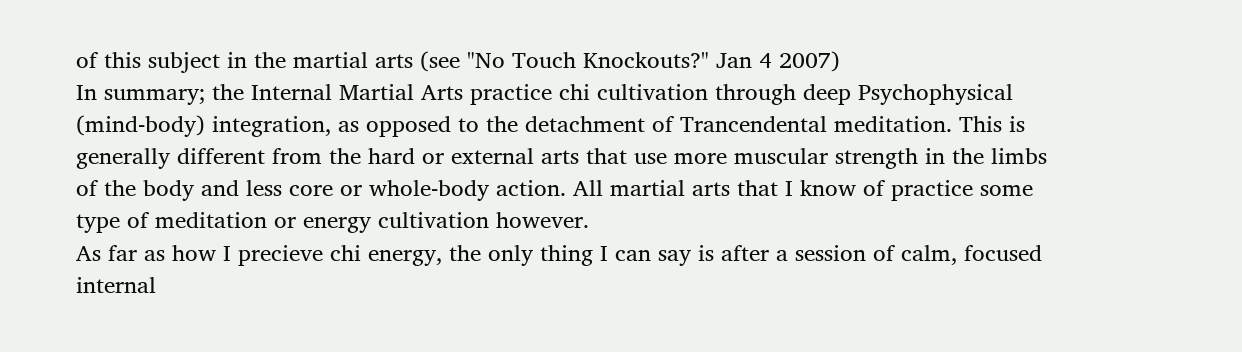of this subject in the martial arts (see "No Touch Knockouts?" Jan 4 2007)
In summary; the Internal Martial Arts practice chi cultivation through deep Psychophysical (mind-body) integration, as opposed to the detachment of Trancendental meditation. This is generally different from the hard or external arts that use more muscular strength in the limbs of the body and less core or whole-body action. All martial arts that I know of practice some type of meditation or energy cultivation however.
As far as how I precieve chi energy, the only thing I can say is after a session of calm, focused internal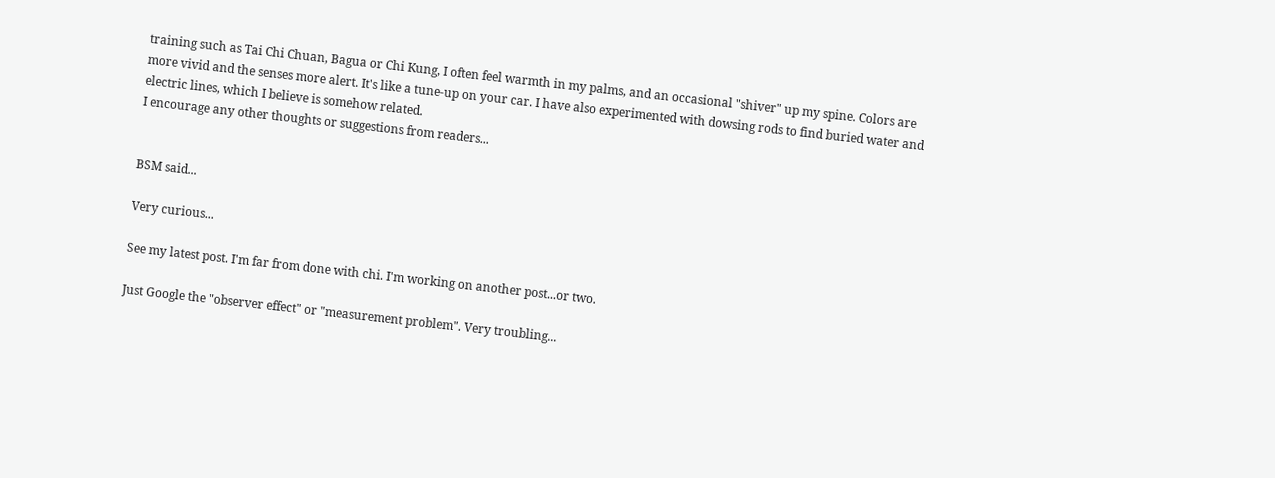training such as Tai Chi Chuan, Bagua or Chi Kung, I often feel warmth in my palms, and an occasional "shiver" up my spine. Colors are more vivid and the senses more alert. It's like a tune-up on your car. I have also experimented with dowsing rods to find buried water and electric lines, which I believe is somehow related.
I encourage any other thoughts or suggestions from readers...


BSM said...

Very curious...

See my latest post. I'm far from done with chi. I'm working on another post...or two.

Just Google the "observer effect" or "measurement problem". Very troubling...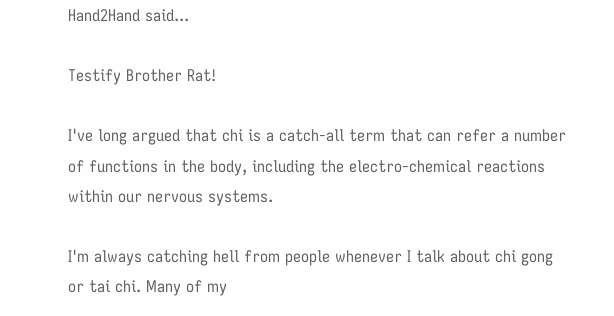Hand2Hand said...

Testify Brother Rat!

I've long argued that chi is a catch-all term that can refer a number of functions in the body, including the electro-chemical reactions within our nervous systems.

I'm always catching hell from people whenever I talk about chi gong or tai chi. Many of my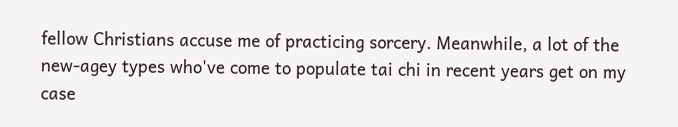fellow Christians accuse me of practicing sorcery. Meanwhile, a lot of the new-agey types who've come to populate tai chi in recent years get on my case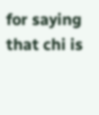for saying that chi is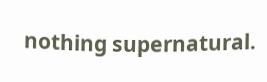nothing supernatural.